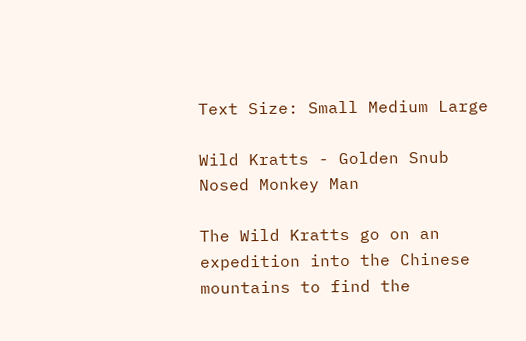Text Size: Small Medium Large

Wild Kratts - Golden Snub Nosed Monkey Man

The Wild Kratts go on an expedition into the Chinese mountains to find the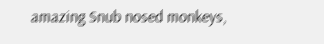amazing Snub nosed monkeys,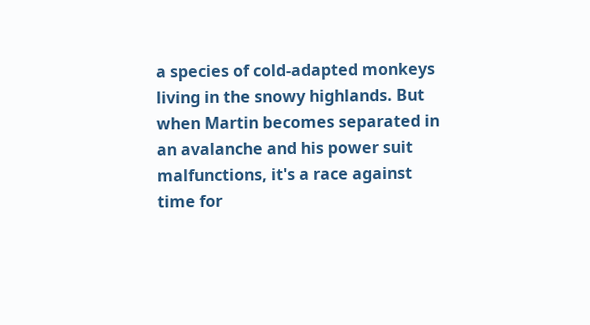a species of cold-adapted monkeys living in the snowy highlands. But when Martin becomes separated in an avalanche and his power suit malfunctions, it's a race against time for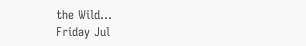the Wild...
Friday Jul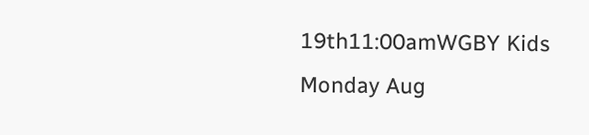19th11:00amWGBY Kids
Monday Aug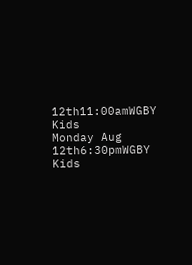12th11:00amWGBY Kids
Monday Aug 12th6:30pmWGBY Kids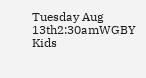Tuesday Aug 13th2:30amWGBY Kids